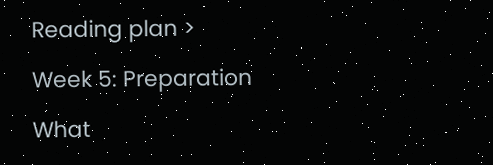Reading plan >

Week 5: Preparation

What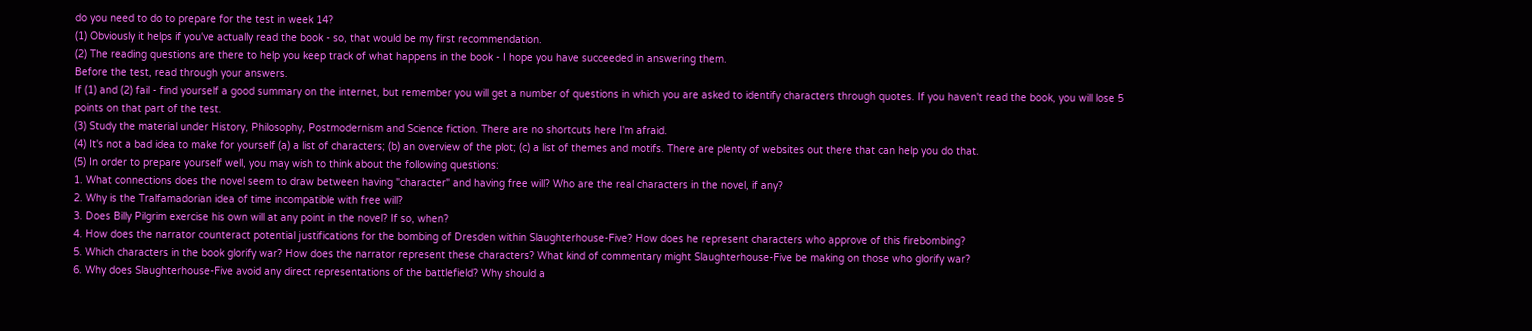do you need to do to prepare for the test in week 14?
(1) Obviously it helps if you've actually read the book - so, that would be my first recommendation.
(2) The reading questions are there to help you keep track of what happens in the book - I hope you have succeeded in answering them.
Before the test, read through your answers.
If (1) and (2) fail - find yourself a good summary on the internet, but remember you will get a number of questions in which you are asked to identify characters through quotes. If you haven't read the book, you will lose 5 points on that part of the test.
(3) Study the material under History, Philosophy, Postmodernism and Science fiction. There are no shortcuts here I'm afraid.
(4) It's not a bad idea to make for yourself (a) a list of characters; (b) an overview of the plot; (c) a list of themes and motifs. There are plenty of websites out there that can help you do that.
(5) In order to prepare yourself well, you may wish to think about the following questions:
1. What connections does the novel seem to draw between having "character" and having free will? Who are the real characters in the novel, if any?
2. Why is the Tralfamadorian idea of time incompatible with free will?
3. Does Billy Pilgrim exercise his own will at any point in the novel? If so, when?
4. How does the narrator counteract potential justifications for the bombing of Dresden within Slaughterhouse-Five? How does he represent characters who approve of this firebombing?
5. Which characters in the book glorify war? How does the narrator represent these characters? What kind of commentary might Slaughterhouse-Five be making on those who glorify war?
6. Why does Slaughterhouse-Five avoid any direct representations of the battlefield? Why should a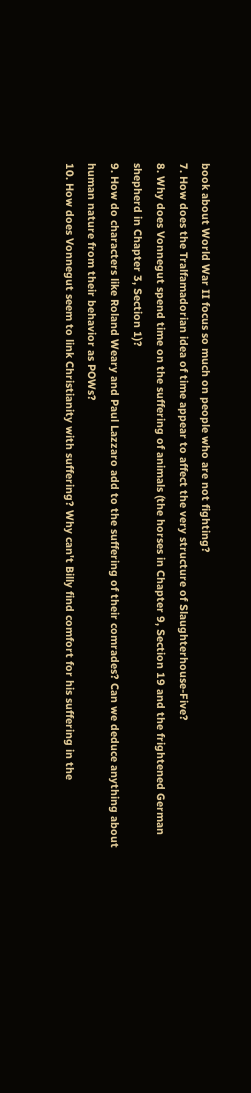book about World War II focus so much on people who are not fighting?
7. How does the Tralfamadorian idea of time appear to affect the very structure of Slaughterhouse-Five?
8. Why does Vonnegut spend time on the suffering of animals (the horses in Chapter 9, Section 19 and the frightened German shepherd in Chapter 3, Section 1)?
9. How do characters like Roland Weary and Paul Lazzaro add to the suffering of their comrades? Can we deduce anything about human nature from their behavior as POWs?
10. How does Vonnegut seem to link Christianity with suffering? Why can't Billy find comfort for his suffering in the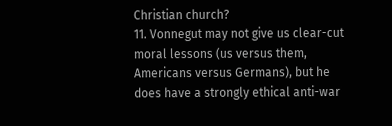Christian church?
11. Vonnegut may not give us clear-cut moral lessons (us versus them, Americans versus Germans), but he does have a strongly ethical anti-war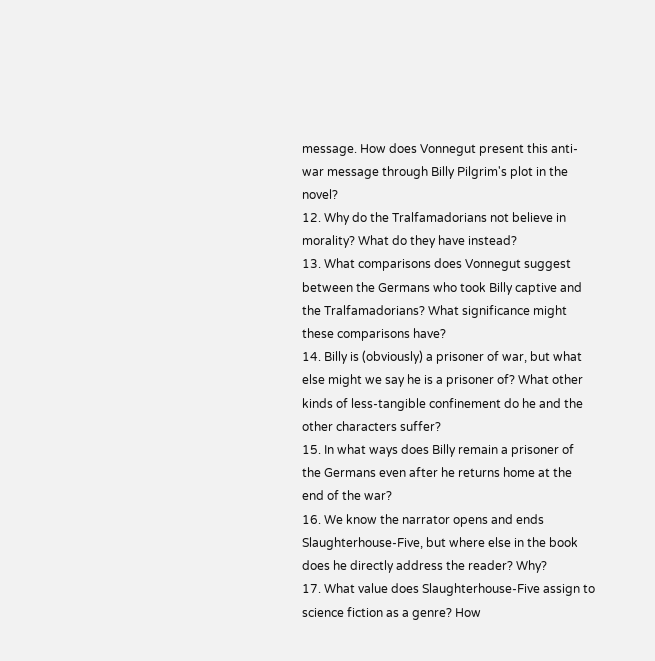message. How does Vonnegut present this anti-war message through Billy Pilgrim's plot in the novel?
12. Why do the Tralfamadorians not believe in morality? What do they have instead?
13. What comparisons does Vonnegut suggest between the Germans who took Billy captive and the Tralfamadorians? What significance might these comparisons have?
14. Billy is (obviously) a prisoner of war, but what else might we say he is a prisoner of? What other kinds of less-tangible confinement do he and the other characters suffer?
15. In what ways does Billy remain a prisoner of the Germans even after he returns home at the end of the war?
16. We know the narrator opens and ends Slaughterhouse-Five, but where else in the book does he directly address the reader? Why?
17. What value does Slaughterhouse-Five assign to science fiction as a genre? How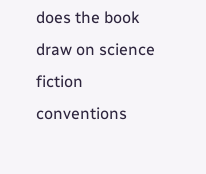does the book draw on science fiction conventions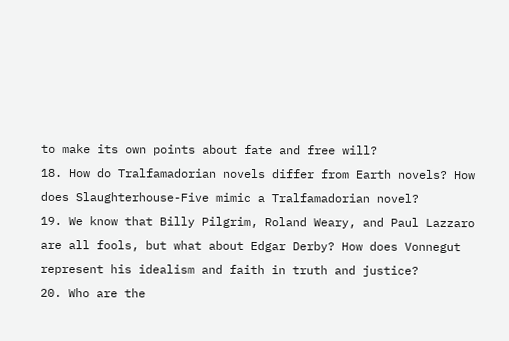to make its own points about fate and free will?
18. How do Tralfamadorian novels differ from Earth novels? How does Slaughterhouse-Five mimic a Tralfamadorian novel?
19. We know that Billy Pilgrim, Roland Weary, and Paul Lazzaro are all fools, but what about Edgar Derby? How does Vonnegut represent his idealism and faith in truth and justice?
20. Who are the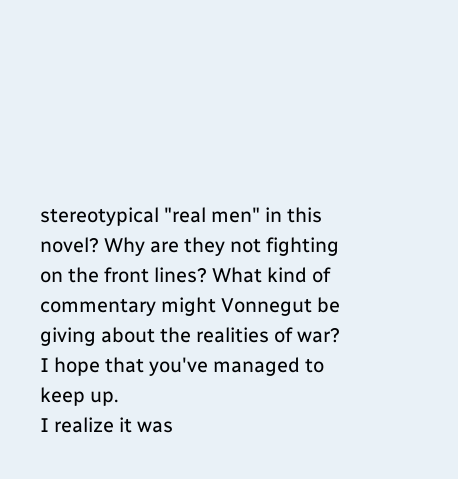stereotypical "real men" in this novel? Why are they not fighting on the front lines? What kind of commentary might Vonnegut be giving about the realities of war?
I hope that you've managed to keep up.
I realize it was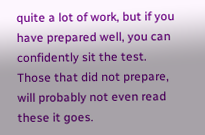quite a lot of work, but if you have prepared well, you can confidently sit the test.
Those that did not prepare, will probably not even read these it goes.